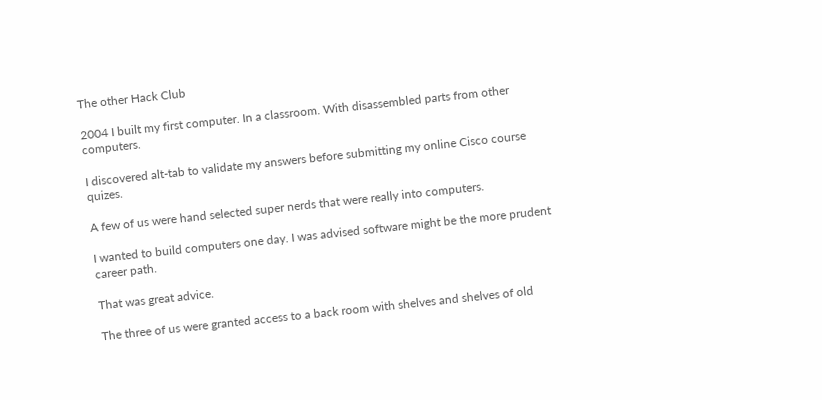The other Hack Club

2004 I built my first computer. In a classroom. With disassembled parts from other computers.

I discovered alt-tab to validate my answers before submitting my online Cisco course quizes.

A few of us were hand selected super nerds that were really into computers.

I wanted to build computers one day. I was advised software might be the more prudent career path.

That was great advice.

The three of us were granted access to a back room with shelves and shelves of old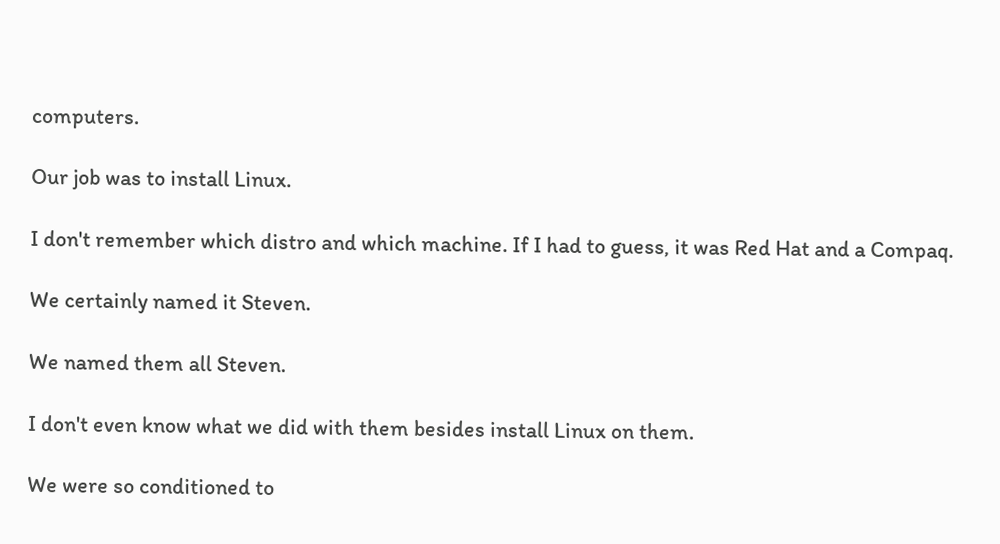computers.

Our job was to install Linux.

I don't remember which distro and which machine. If I had to guess, it was Red Hat and a Compaq.

We certainly named it Steven.

We named them all Steven.

I don't even know what we did with them besides install Linux on them.

We were so conditioned to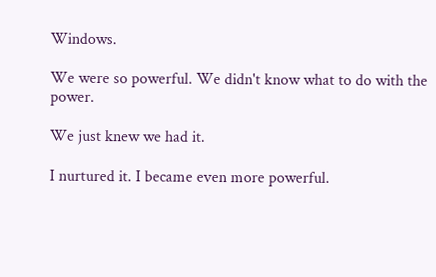Windows.

We were so powerful. We didn't know what to do with the power.

We just knew we had it.

I nurtured it. I became even more powerful.